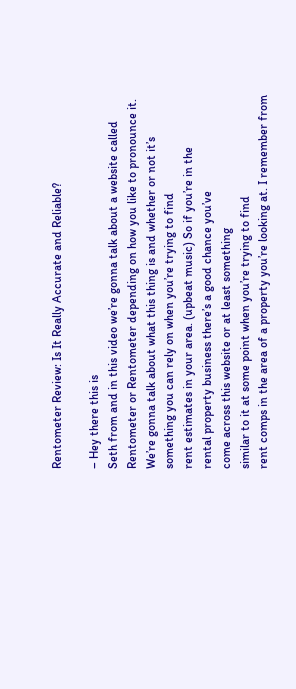Rentometer Review: Is It Really Accurate and Reliable?

– Hey there this is
Seth from and in this video we’re gonna talk about a website called Rentometer or Rentometer depending on how you like to pronounce it. We’re gonna talk about what this thing is and whether or not it’s
something you can rely on when you’re trying to find
rent estimates in your area. (upbeat music) So if you’re in the
rental property business there’s a good chance you’ve
come across this website or at least something
similar to it at some point when you’re trying to find
rent comps in the area of a property you’re looking at. I remember from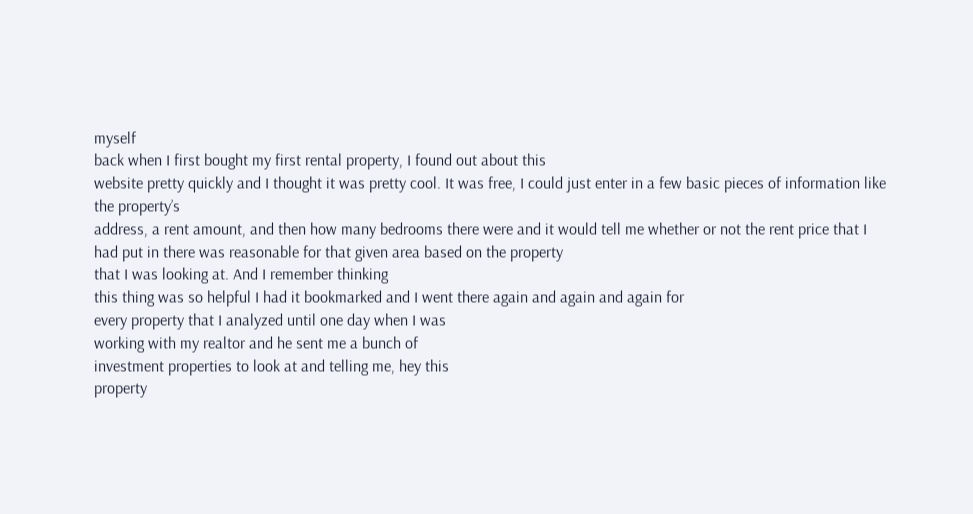myself
back when I first bought my first rental property, I found out about this
website pretty quickly and I thought it was pretty cool. It was free, I could just enter in a few basic pieces of information like the property’s
address, a rent amount, and then how many bedrooms there were and it would tell me whether or not the rent price that I had put in there was reasonable for that given area based on the property
that I was looking at. And I remember thinking
this thing was so helpful I had it bookmarked and I went there again and again and again for
every property that I analyzed until one day when I was
working with my realtor and he sent me a bunch of
investment properties to look at and telling me, hey this
property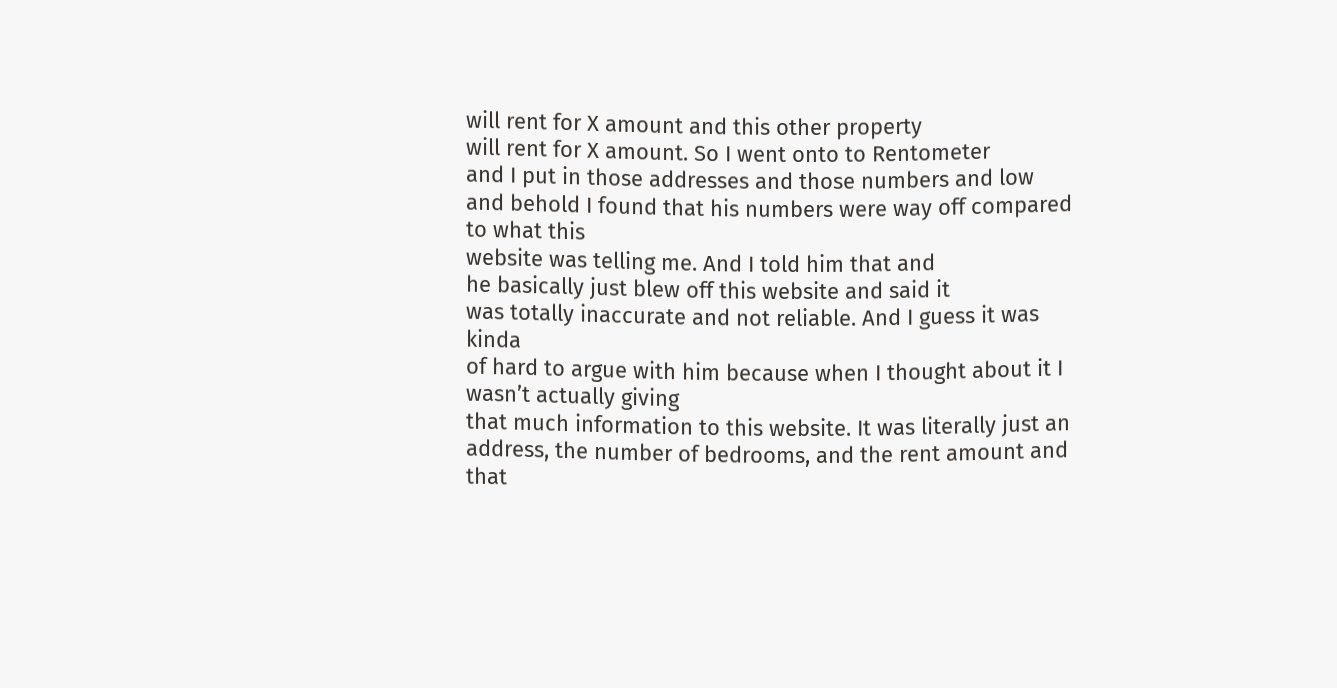will rent for X amount and this other property
will rent for X amount. So I went onto to Rentometer
and I put in those addresses and those numbers and low and behold I found that his numbers were way off compared to what this
website was telling me. And I told him that and
he basically just blew off this website and said it
was totally inaccurate and not reliable. And I guess it was kinda
of hard to argue with him because when I thought about it I wasn’t actually giving
that much information to this website. It was literally just an
address, the number of bedrooms, and the rent amount and
that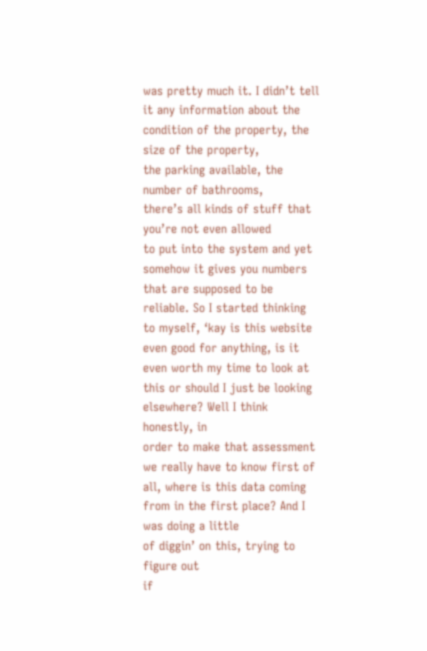was pretty much it. I didn’t tell it any information about the condition of the property, the size of the property,
the parking available, the number of bathrooms,
there’s all kinds of stuff that you’re not even allowed
to put into the system and yet somehow it gives you numbers that are supposed to be reliable. So I started thinking to myself, ‘kay is this website
even good for anything, is it even worth my time to look at this or should I just be looking elsewhere? Well I think honestly, in
order to make that assessment we really have to know first of all, where is this data coming
from in the first place? And I was doing a little
of diggin’ on this, trying to figure out
if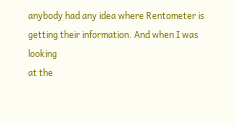anybody had any idea where Rentometer is
getting their information. And when I was looking
at the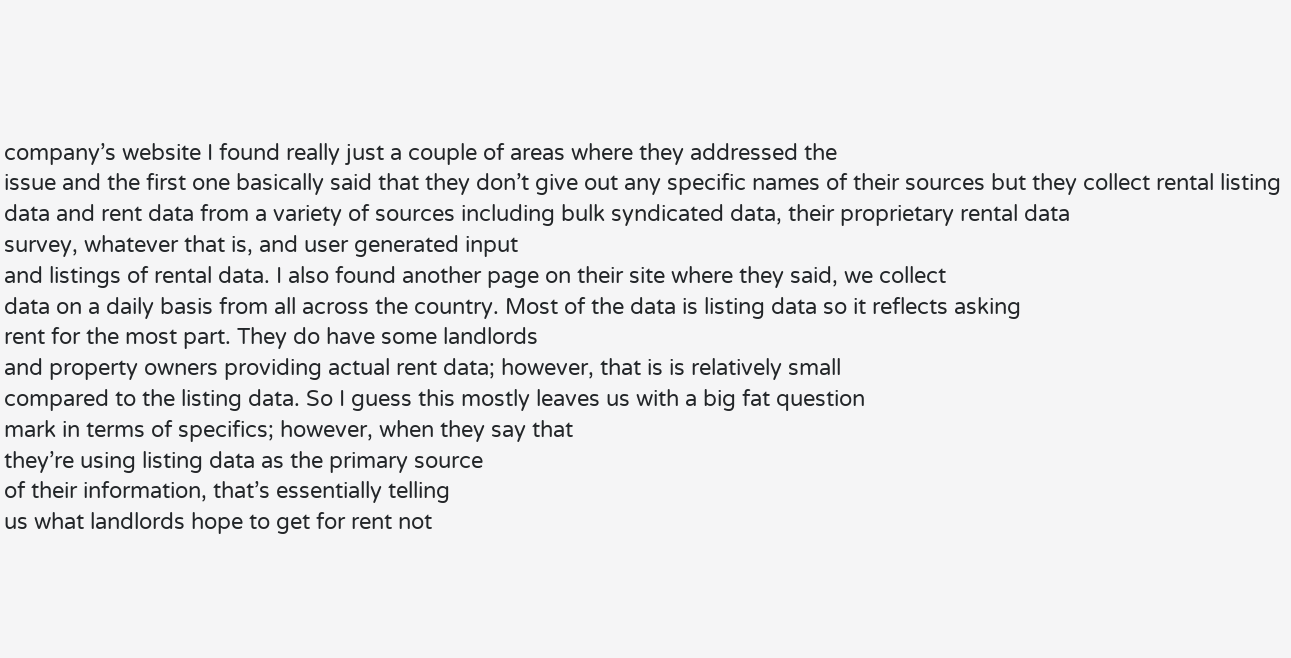company’s website I found really just a couple of areas where they addressed the
issue and the first one basically said that they don’t give out any specific names of their sources but they collect rental listing data and rent data from a variety of sources including bulk syndicated data, their proprietary rental data
survey, whatever that is, and user generated input
and listings of rental data. I also found another page on their site where they said, we collect
data on a daily basis from all across the country. Most of the data is listing data so it reflects asking
rent for the most part. They do have some landlords
and property owners providing actual rent data; however, that is is relatively small
compared to the listing data. So I guess this mostly leaves us with a big fat question
mark in terms of specifics; however, when they say that
they’re using listing data as the primary source
of their information, that’s essentially telling
us what landlords hope to get for rent not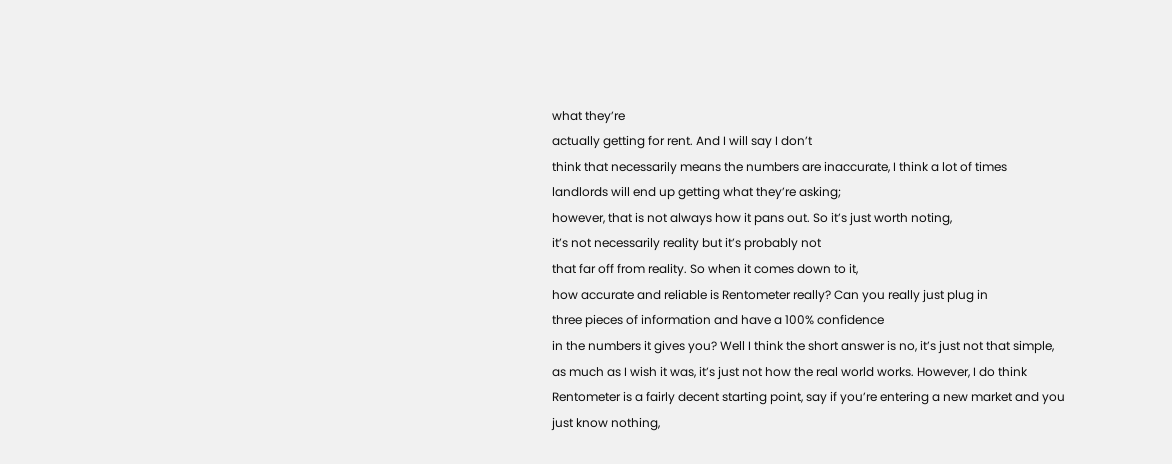what they’re
actually getting for rent. And I will say I don’t
think that necessarily means the numbers are inaccurate, I think a lot of times
landlords will end up getting what they’re asking;
however, that is not always how it pans out. So it’s just worth noting,
it’s not necessarily reality but it’s probably not
that far off from reality. So when it comes down to it,
how accurate and reliable is Rentometer really? Can you really just plug in
three pieces of information and have a 100% confidence
in the numbers it gives you? Well I think the short answer is no, it’s just not that simple,
as much as I wish it was, it’s just not how the real world works. However, I do think Rentometer is a fairly decent starting point, say if you’re entering a new market and you just know nothing,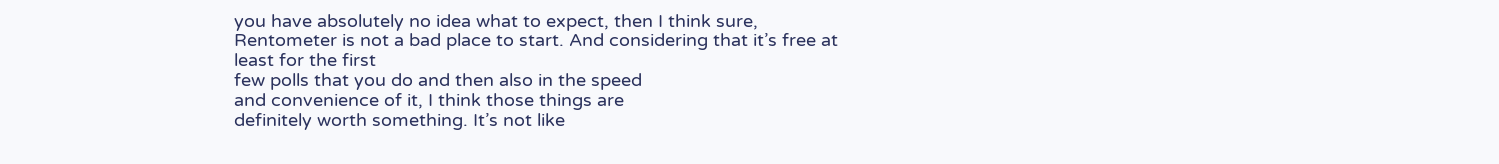you have absolutely no idea what to expect, then I think sure, Rentometer is not a bad place to start. And considering that it’s free at least for the first
few polls that you do and then also in the speed
and convenience of it, I think those things are
definitely worth something. It’s not like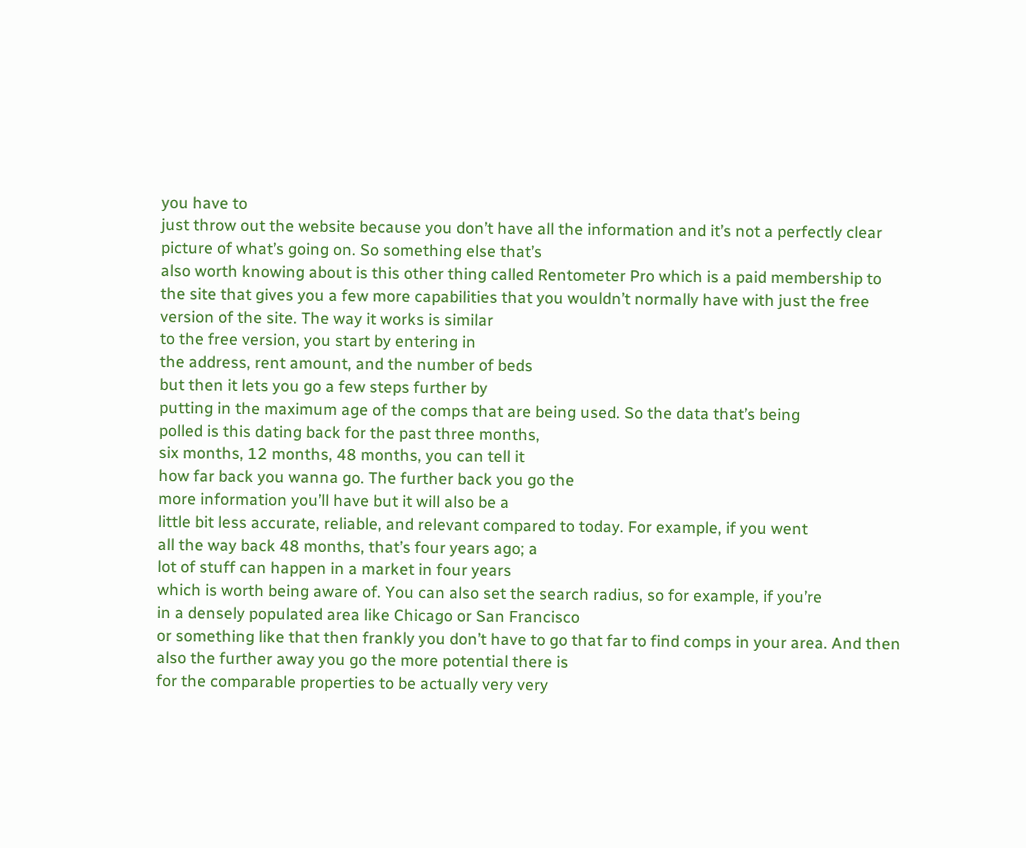you have to
just throw out the website because you don’t have all the information and it’s not a perfectly clear
picture of what’s going on. So something else that’s
also worth knowing about is this other thing called Rentometer Pro which is a paid membership to the site that gives you a few more capabilities that you wouldn’t normally have with just the free version of the site. The way it works is similar
to the free version, you start by entering in
the address, rent amount, and the number of beds
but then it lets you go a few steps further by
putting in the maximum age of the comps that are being used. So the data that’s being
polled is this dating back for the past three months,
six months, 12 months, 48 months, you can tell it
how far back you wanna go. The further back you go the
more information you’ll have but it will also be a
little bit less accurate, reliable, and relevant compared to today. For example, if you went
all the way back 48 months, that’s four years ago; a
lot of stuff can happen in a market in four years
which is worth being aware of. You can also set the search radius, so for example, if you’re
in a densely populated area like Chicago or San Francisco
or something like that then frankly you don’t have to go that far to find comps in your area. And then also the further away you go the more potential there is
for the comparable properties to be actually very very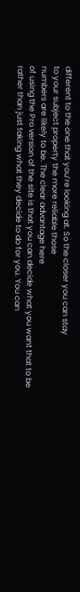different to the one that you’re looking at. So the closer you can stay
to your subject property the more reliable those
numbers are likely to be. The clear advantage here
of using the Pro version of the site is that you can decide what you want that to be
rather than just taking what they decide to do for you. You can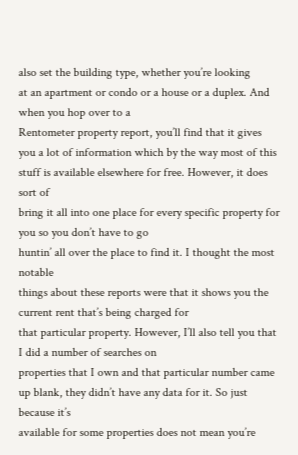also set the building type, whether you’re looking
at an apartment or condo or a house or a duplex. And when you hop over to a
Rentometer property report, you’ll find that it gives
you a lot of information which by the way most of this stuff is available elsewhere for free. However, it does sort of
bring it all into one place for every specific property for you so you don’t have to go
huntin’ all over the place to find it. I thought the most notable
things about these reports were that it shows you the current rent that’s being charged for
that particular property. However, I’ll also tell you that I did a number of searches on
properties that I own and that particular number came up blank, they didn’t have any data for it. So just because it’s
available for some properties does not mean you’re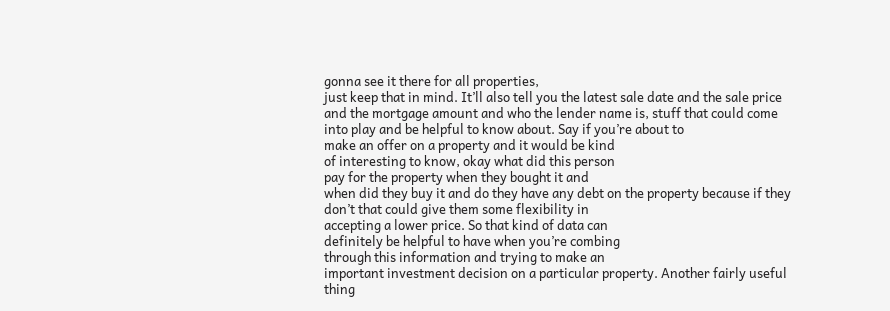gonna see it there for all properties,
just keep that in mind. It’ll also tell you the latest sale date and the sale price and the mortgage amount and who the lender name is, stuff that could come into play and be helpful to know about. Say if you’re about to
make an offer on a property and it would be kind
of interesting to know, okay what did this person
pay for the property when they bought it and
when did they buy it and do they have any debt on the property because if they don’t that could give them some flexibility in
accepting a lower price. So that kind of data can
definitely be helpful to have when you’re combing
through this information and trying to make an
important investment decision on a particular property. Another fairly useful thing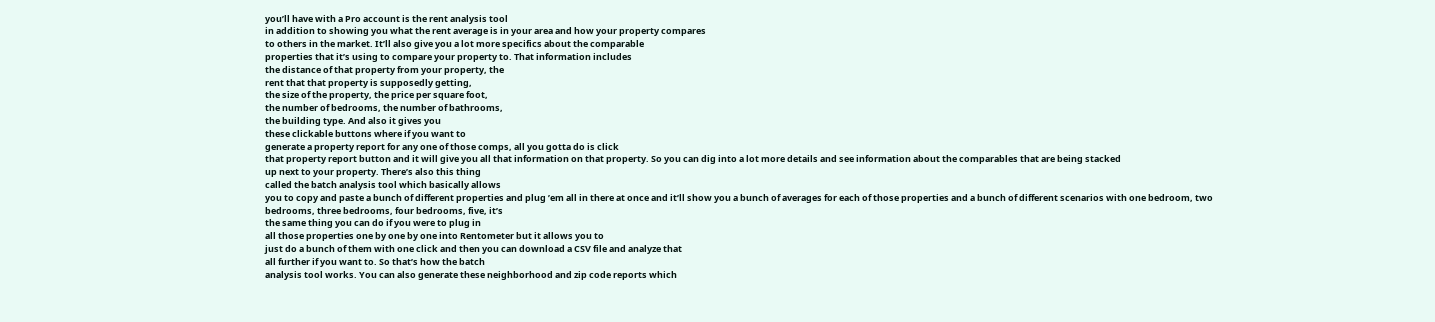you’ll have with a Pro account is the rent analysis tool
in addition to showing you what the rent average is in your area and how your property compares
to others in the market. It’ll also give you a lot more specifics about the comparable
properties that it’s using to compare your property to. That information includes
the distance of that property from your property, the
rent that that property is supposedly getting,
the size of the property, the price per square foot,
the number of bedrooms, the number of bathrooms,
the building type. And also it gives you
these clickable buttons where if you want to
generate a property report for any one of those comps, all you gotta do is click
that property report button and it will give you all that information on that property. So you can dig into a lot more details and see information about the comparables that are being stacked
up next to your property. There’s also this thing
called the batch analysis tool which basically allows
you to copy and paste a bunch of different properties and plug ’em all in there at once and it’ll show you a bunch of averages for each of those properties and a bunch of different scenarios with one bedroom, two
bedrooms, three bedrooms, four bedrooms, five, it’s
the same thing you can do if you were to plug in
all those properties one by one by one into Rentometer but it allows you to
just do a bunch of them with one click and then you can download a CSV file and analyze that
all further if you want to. So that’s how the batch
analysis tool works. You can also generate these neighborhood and zip code reports which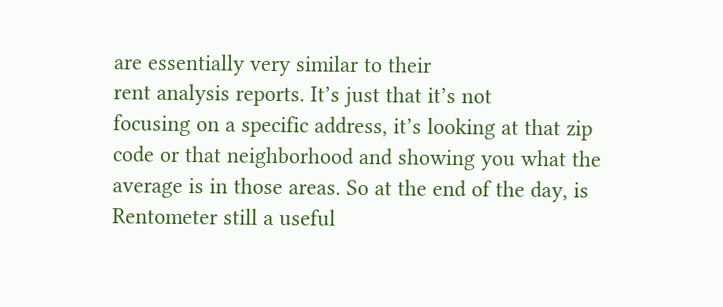are essentially very similar to their
rent analysis reports. It’s just that it’s not
focusing on a specific address, it’s looking at that zip
code or that neighborhood and showing you what the
average is in those areas. So at the end of the day, is
Rentometer still a useful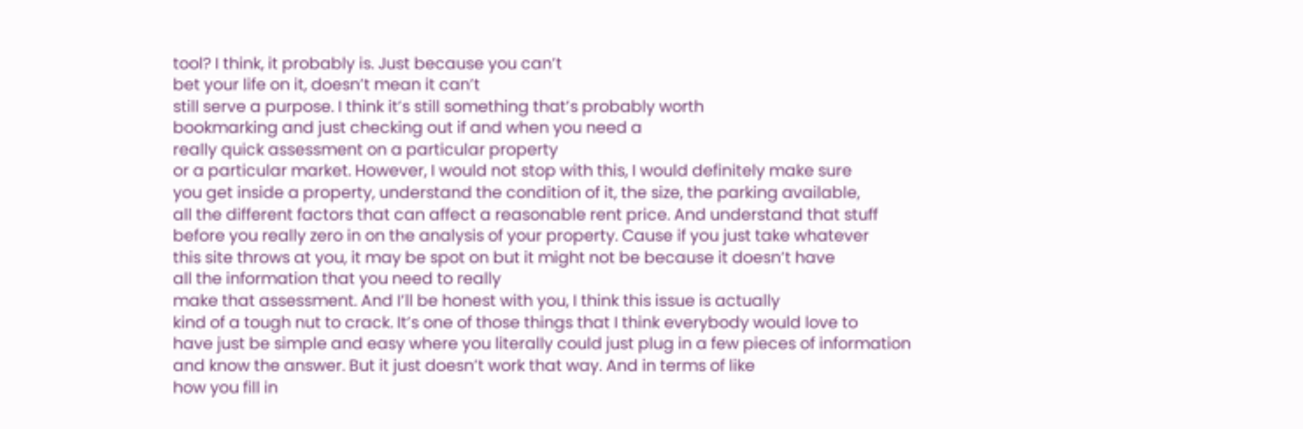tool? I think, it probably is. Just because you can’t
bet your life on it, doesn’t mean it can’t
still serve a purpose. I think it’s still something that’s probably worth
bookmarking and just checking out if and when you need a
really quick assessment on a particular property
or a particular market. However, I would not stop with this, I would definitely make sure
you get inside a property, understand the condition of it, the size, the parking available,
all the different factors that can affect a reasonable rent price. And understand that stuff
before you really zero in on the analysis of your property. Cause if you just take whatever
this site throws at you, it may be spot on but it might not be because it doesn’t have
all the information that you need to really
make that assessment. And I’ll be honest with you, I think this issue is actually
kind of a tough nut to crack. It’s one of those things that I think everybody would love to
have just be simple and easy where you literally could just plug in a few pieces of information
and know the answer. But it just doesn’t work that way. And in terms of like
how you fill in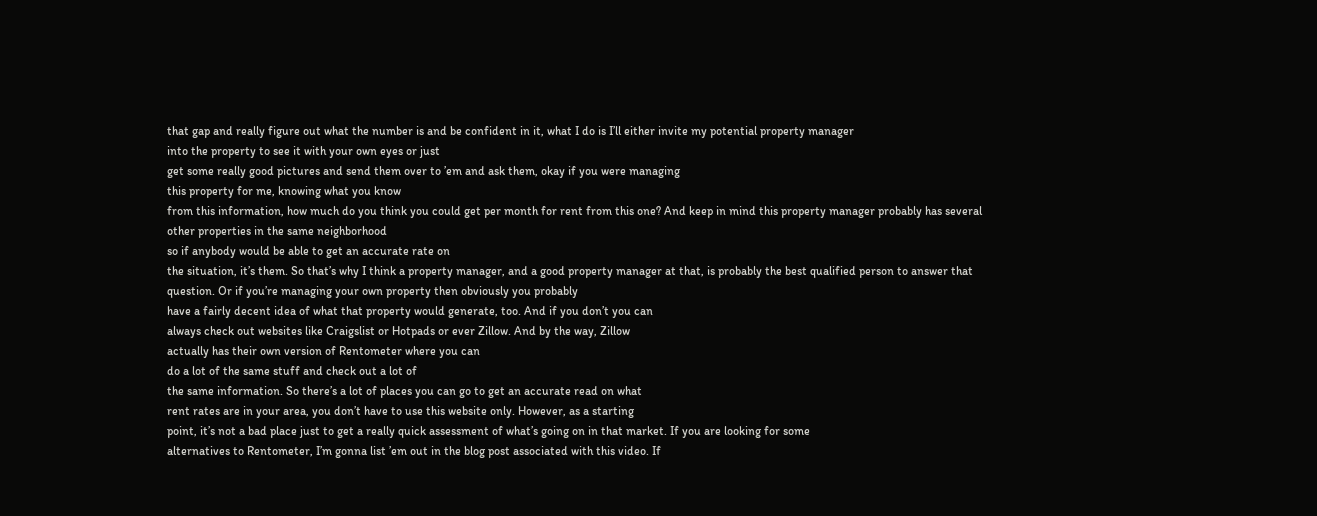that gap and really figure out what the number is and be confident in it, what I do is I’ll either invite my potential property manager
into the property to see it with your own eyes or just
get some really good pictures and send them over to ’em and ask them, okay if you were managing
this property for me, knowing what you know
from this information, how much do you think you could get per month for rent from this one? And keep in mind this property manager probably has several other properties in the same neighborhood
so if anybody would be able to get an accurate rate on
the situation, it’s them. So that’s why I think a property manager, and a good property manager at that, is probably the best qualified person to answer that question. Or if you’re managing your own property then obviously you probably
have a fairly decent idea of what that property would generate, too. And if you don’t you can
always check out websites like Craigslist or Hotpads or ever Zillow. And by the way, Zillow
actually has their own version of Rentometer where you can
do a lot of the same stuff and check out a lot of
the same information. So there’s a lot of places you can go to get an accurate read on what
rent rates are in your area, you don’t have to use this website only. However, as a starting
point, it’s not a bad place just to get a really quick assessment of what’s going on in that market. If you are looking for some
alternatives to Rentometer, I’m gonna list ’em out in the blog post associated with this video. If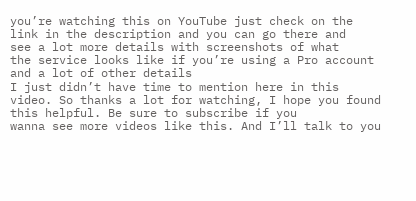you’re watching this on YouTube just check on the link in the description and you can go there and
see a lot more details with screenshots of what
the service looks like if you’re using a Pro account and a lot of other details
I just didn’t have time to mention here in this video. So thanks a lot for watching, I hope you found this helpful. Be sure to subscribe if you
wanna see more videos like this. And I’ll talk to you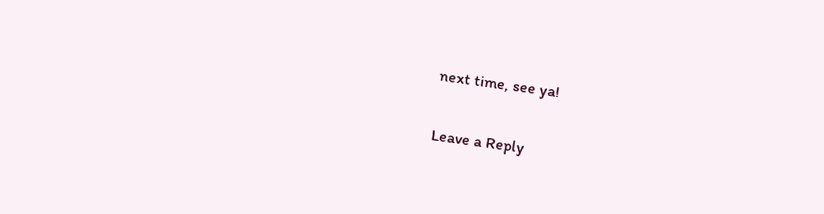next time, see ya!

Leave a Reply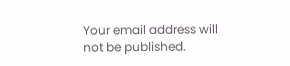Your email address will not be published.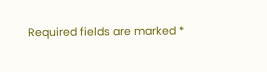Required fields are marked *